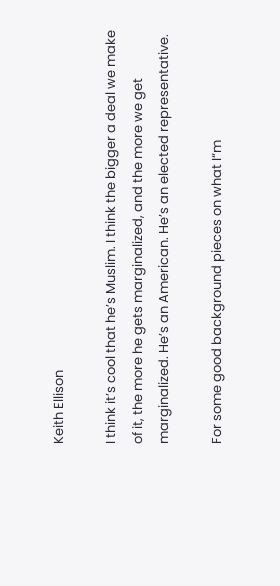Keith Ellison

I think it’s cool that he’s Muslim. I think the bigger a deal we make of it, the more he gets marginalized, and the more we get marginalized. He’s an American. He’s an elected representative.

For some good background pieces on what I“m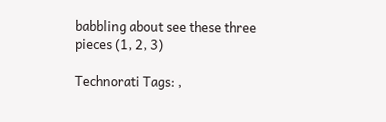babbling about see these three pieces (1, 2, 3)

Technorati Tags: ,